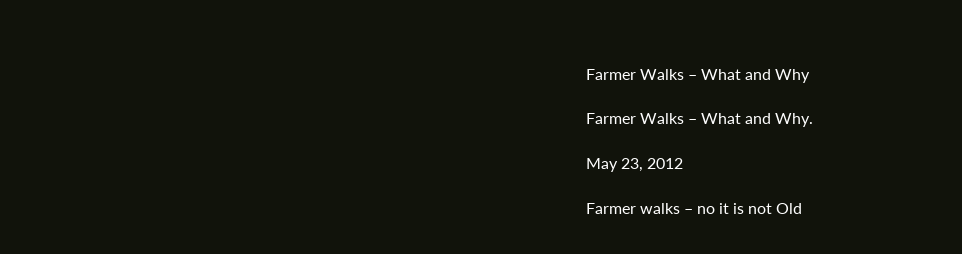Farmer Walks – What and Why

Farmer Walks – What and Why.

May 23, 2012

Farmer walks – no it is not Old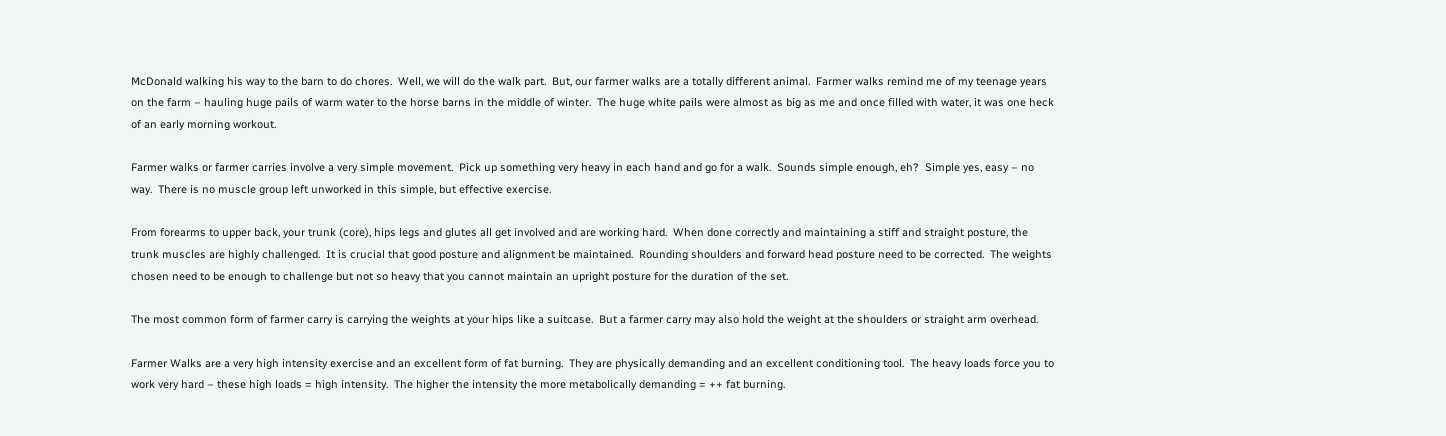McDonald walking his way to the barn to do chores.  Well, we will do the walk part.  But, our farmer walks are a totally different animal.  Farmer walks remind me of my teenage years on the farm – hauling huge pails of warm water to the horse barns in the middle of winter.  The huge white pails were almost as big as me and once filled with water, it was one heck of an early morning workout.

Farmer walks or farmer carries involve a very simple movement.  Pick up something very heavy in each hand and go for a walk.  Sounds simple enough, eh?  Simple yes, easy – no way.  There is no muscle group left unworked in this simple, but effective exercise.

From forearms to upper back, your trunk (core), hips legs and glutes all get involved and are working hard.  When done correctly and maintaining a stiff and straight posture, the trunk muscles are highly challenged.  It is crucial that good posture and alignment be maintained.  Rounding shoulders and forward head posture need to be corrected.  The weights chosen need to be enough to challenge but not so heavy that you cannot maintain an upright posture for the duration of the set.

The most common form of farmer carry is carrying the weights at your hips like a suitcase.  But a farmer carry may also hold the weight at the shoulders or straight arm overhead.

Farmer Walks are a very high intensity exercise and an excellent form of fat burning.  They are physically demanding and an excellent conditioning tool.  The heavy loads force you to work very hard – these high loads = high intensity.  The higher the intensity the more metabolically demanding = ++ fat burning.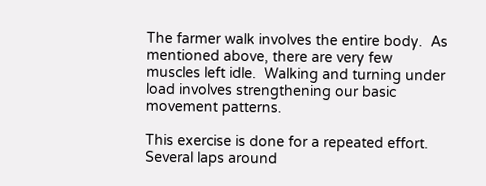The farmer walk involves the entire body.  As mentioned above, there are very few muscles left idle.  Walking and turning under load involves strengthening our basic movement patterns.

This exercise is done for a repeated effort.  Several laps around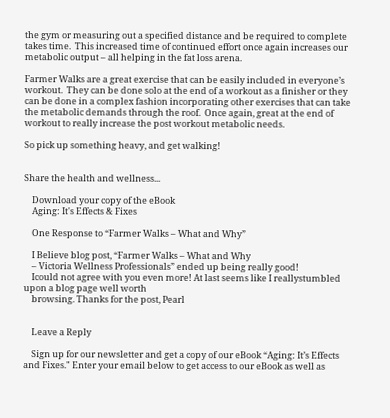the gym or measuring out a specified distance and be required to complete takes time.  This increased time of continued effort once again increases our metabolic output – all helping in the fat loss arena.

Farmer Walks are a great exercise that can be easily included in everyone’s workout.  They can be done solo at the end of a workout as a finisher or they can be done in a complex fashion incorporating other exercises that can take the metabolic demands through the roof.  Once again, great at the end of workout to really increase the post workout metabolic needs.

So pick up something heavy, and get walking!


Share the health and wellness...

    Download your copy of the eBook
    Aging: It's Effects & Fixes

    One Response to “Farmer Walks – What and Why”

    I Believe blog post, “Farmer Walks – What and Why
    – Victoria Wellness Professionals” ended up being really good!
    Icould not agree with you even more! At last seems like I reallystumbled upon a blog page well worth
    browsing. Thanks for the post, Pearl


    Leave a Reply

    Sign up for our newsletter and get a copy of our eBook “Aging: It’s Effects and Fixes." Enter your email below to get access to our eBook as well as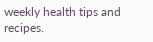weekly health tips and recipes.